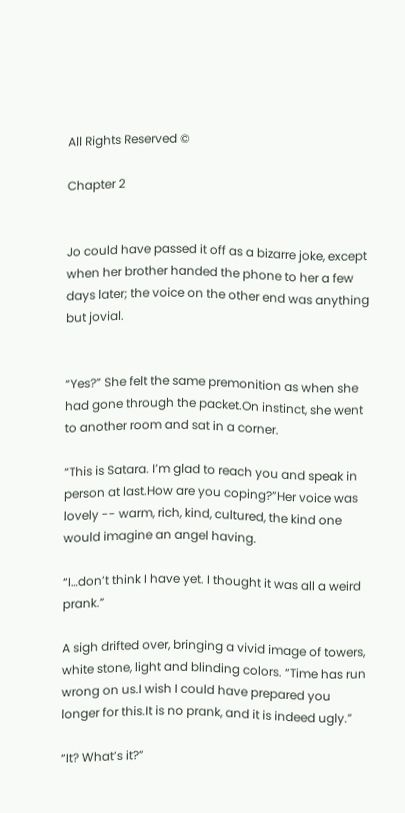All Rights Reserved ©

Chapter 2


Jo could have passed it off as a bizarre joke, except when her brother handed the phone to her a few days later; the voice on the other end was anything but jovial.


“Yes?” She felt the same premonition as when she had gone through the packet.On instinct, she went to another room and sat in a corner.

“This is Satara. I’m glad to reach you and speak in person at last.How are you coping?”Her voice was lovely -- warm, rich, kind, cultured, the kind one would imagine an angel having.

“I…don’t think I have yet. I thought it was all a weird prank.”

A sigh drifted over, bringing a vivid image of towers, white stone, light and blinding colors. “Time has run wrong on us.I wish I could have prepared you longer for this.It is no prank, and it is indeed ugly.”

“It? What’s it?”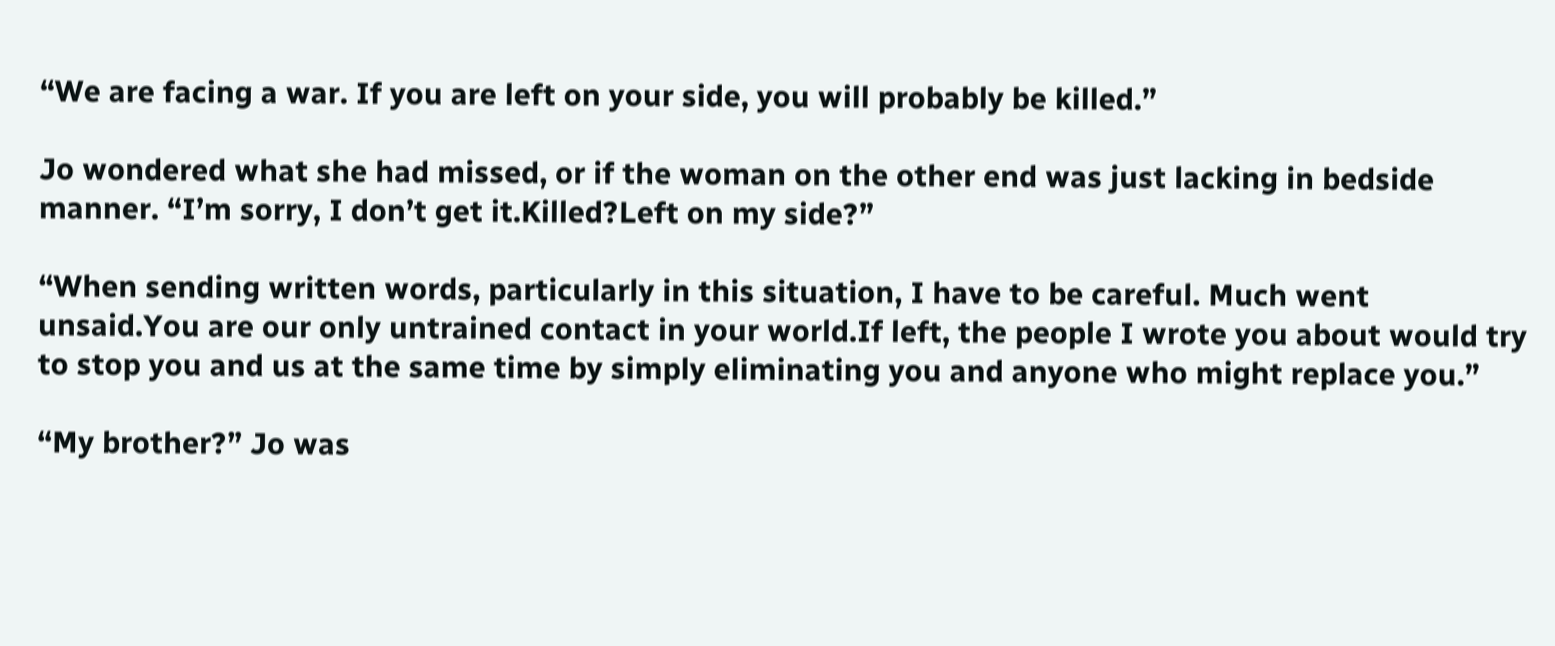“We are facing a war. If you are left on your side, you will probably be killed.”

Jo wondered what she had missed, or if the woman on the other end was just lacking in bedside manner. “I’m sorry, I don’t get it.Killed?Left on my side?”

“When sending written words, particularly in this situation, I have to be careful. Much went unsaid.You are our only untrained contact in your world.If left, the people I wrote you about would try to stop you and us at the same time by simply eliminating you and anyone who might replace you.”

“My brother?” Jo was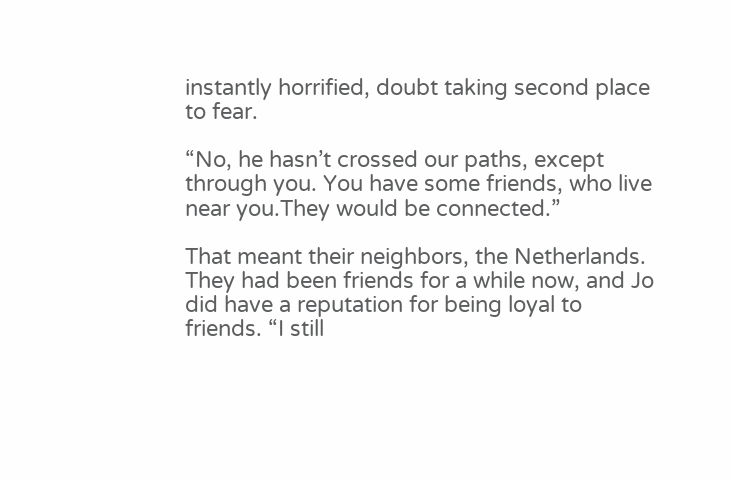instantly horrified, doubt taking second place to fear.

“No, he hasn’t crossed our paths, except through you. You have some friends, who live near you.They would be connected.”

That meant their neighbors, the Netherlands. They had been friends for a while now, and Jo did have a reputation for being loyal to friends. “I still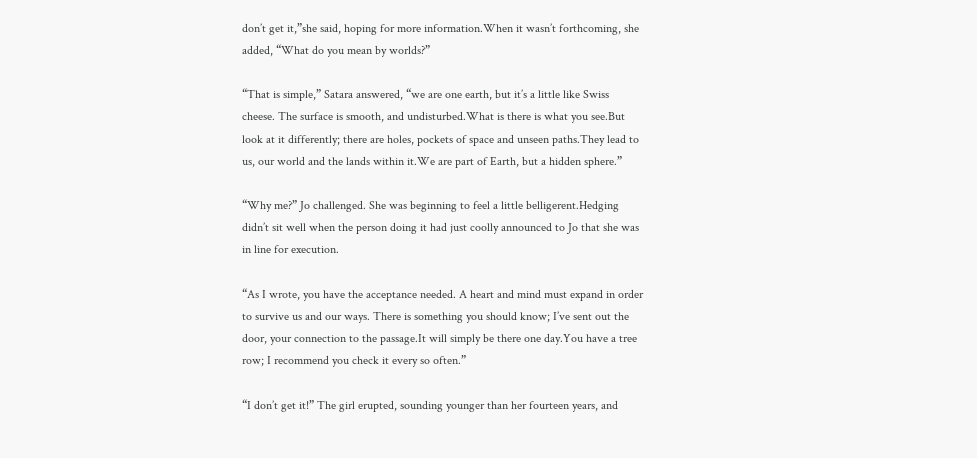don’t get it,”she said, hoping for more information.When it wasn’t forthcoming, she added, “What do you mean by worlds?”

“That is simple,” Satara answered, “we are one earth, but it’s a little like Swiss cheese. The surface is smooth, and undisturbed.What is there is what you see.But look at it differently; there are holes, pockets of space and unseen paths.They lead to us, our world and the lands within it.We are part of Earth, but a hidden sphere.”

“Why me?” Jo challenged. She was beginning to feel a little belligerent.Hedging didn’t sit well when the person doing it had just coolly announced to Jo that she was in line for execution.

“As I wrote, you have the acceptance needed. A heart and mind must expand in order to survive us and our ways. There is something you should know; I’ve sent out the door, your connection to the passage.It will simply be there one day.You have a tree row; I recommend you check it every so often.”

“I don’t get it!” The girl erupted, sounding younger than her fourteen years, and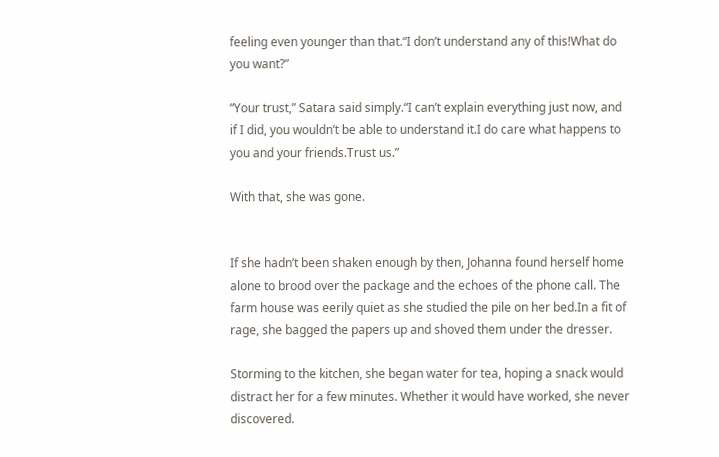feeling even younger than that.“I don’t understand any of this!What do you want?”

“Your trust,” Satara said simply.“I can’t explain everything just now, and if I did, you wouldn’t be able to understand it.I do care what happens to you and your friends.Trust us.”

With that, she was gone.


If she hadn’t been shaken enough by then, Johanna found herself home alone to brood over the package and the echoes of the phone call. The farm house was eerily quiet as she studied the pile on her bed.In a fit of rage, she bagged the papers up and shoved them under the dresser.

Storming to the kitchen, she began water for tea, hoping a snack would distract her for a few minutes. Whether it would have worked, she never discovered.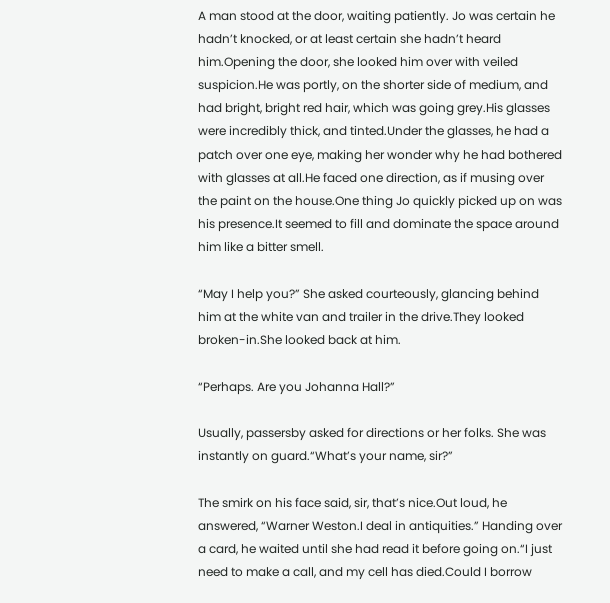A man stood at the door, waiting patiently. Jo was certain he hadn’t knocked, or at least certain she hadn’t heard him.Opening the door, she looked him over with veiled suspicion.He was portly, on the shorter side of medium, and had bright, bright red hair, which was going grey.His glasses were incredibly thick, and tinted.Under the glasses, he had a patch over one eye, making her wonder why he had bothered with glasses at all.He faced one direction, as if musing over the paint on the house.One thing Jo quickly picked up on was his presence.It seemed to fill and dominate the space around him like a bitter smell.

“May I help you?” She asked courteously, glancing behind him at the white van and trailer in the drive.They looked broken-in.She looked back at him.

“Perhaps. Are you Johanna Hall?”

Usually, passersby asked for directions or her folks. She was instantly on guard.“What’s your name, sir?”

The smirk on his face said, sir, that’s nice.Out loud, he answered, “Warner Weston.I deal in antiquities.” Handing over a card, he waited until she had read it before going on.“I just need to make a call, and my cell has died.Could I borrow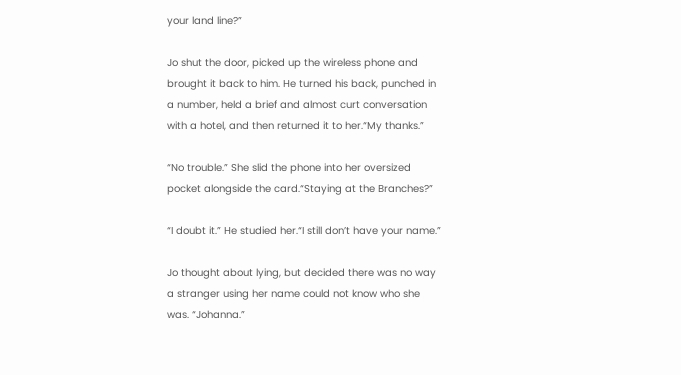your land line?”

Jo shut the door, picked up the wireless phone and brought it back to him. He turned his back, punched in a number, held a brief and almost curt conversation with a hotel, and then returned it to her.“My thanks.”

“No trouble.” She slid the phone into her oversized pocket alongside the card.“Staying at the Branches?”

“I doubt it.” He studied her.“I still don’t have your name.”

Jo thought about lying, but decided there was no way a stranger using her name could not know who she was. “Johanna.”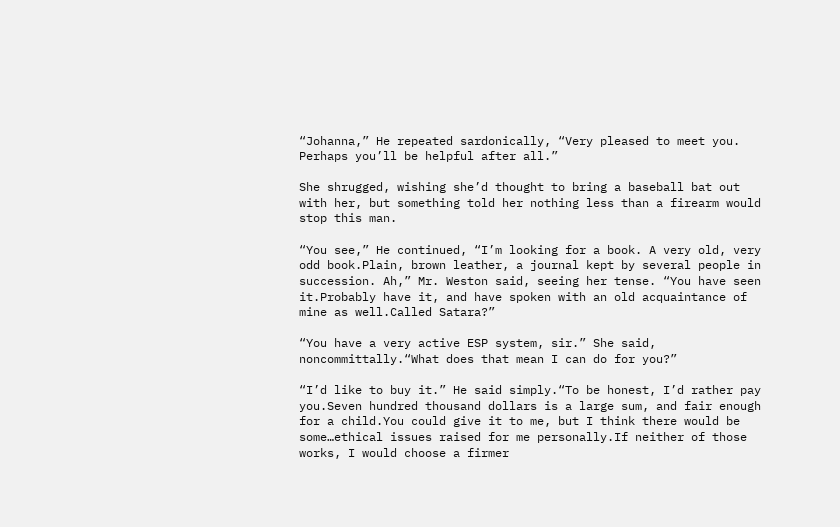“Johanna,” He repeated sardonically, “Very pleased to meet you. Perhaps you’ll be helpful after all.”

She shrugged, wishing she’d thought to bring a baseball bat out with her, but something told her nothing less than a firearm would stop this man.

“You see,” He continued, “I’m looking for a book. A very old, very odd book.Plain, brown leather, a journal kept by several people in succession. Ah,” Mr. Weston said, seeing her tense. “You have seen it.Probably have it, and have spoken with an old acquaintance of mine as well.Called Satara?”

“You have a very active ESP system, sir.” She said, noncommittally.“What does that mean I can do for you?”

“I’d like to buy it.” He said simply.“To be honest, I’d rather pay you.Seven hundred thousand dollars is a large sum, and fair enough for a child.You could give it to me, but I think there would be some…ethical issues raised for me personally.If neither of those works, I would choose a firmer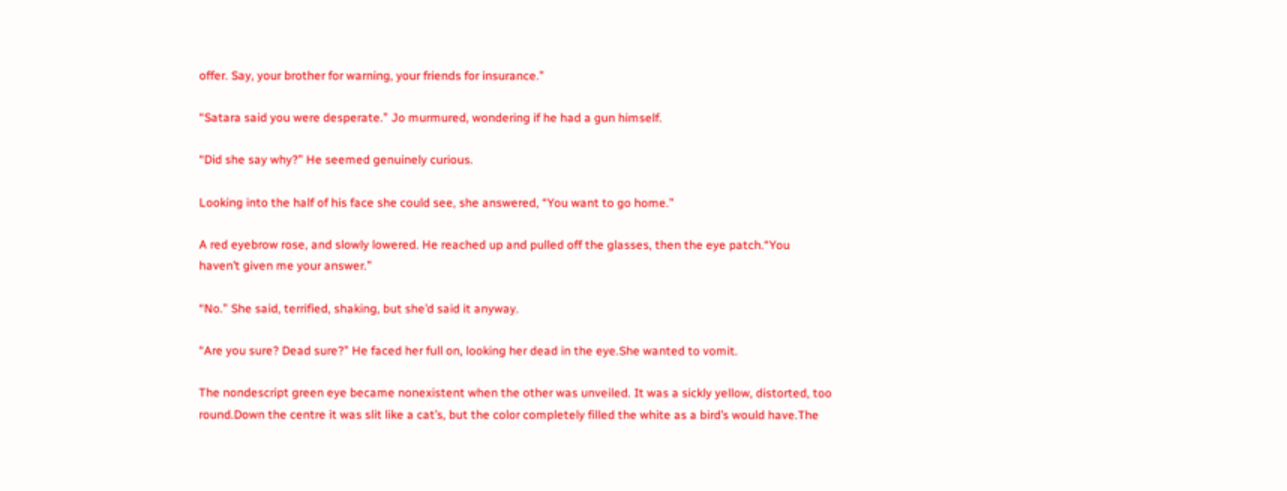offer. Say, your brother for warning, your friends for insurance.”

“Satara said you were desperate.” Jo murmured, wondering if he had a gun himself.

“Did she say why?” He seemed genuinely curious.

Looking into the half of his face she could see, she answered, “You want to go home.”

A red eyebrow rose, and slowly lowered. He reached up and pulled off the glasses, then the eye patch.“You haven’t given me your answer.”

“No.” She said, terrified, shaking, but she’d said it anyway.

“Are you sure? Dead sure?” He faced her full on, looking her dead in the eye.She wanted to vomit.

The nondescript green eye became nonexistent when the other was unveiled. It was a sickly yellow, distorted, too round.Down the centre it was slit like a cat’s, but the color completely filled the white as a bird’s would have.The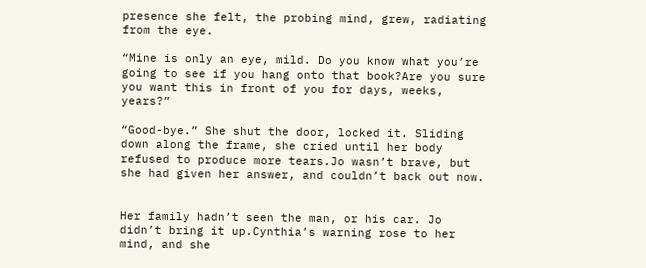presence she felt, the probing mind, grew, radiating from the eye.

“Mine is only an eye, mild. Do you know what you’re going to see if you hang onto that book?Are you sure you want this in front of you for days, weeks, years?”

“Good-bye.” She shut the door, locked it. Sliding down along the frame, she cried until her body refused to produce more tears.Jo wasn’t brave, but she had given her answer, and couldn’t back out now.


Her family hadn’t seen the man, or his car. Jo didn’t bring it up.Cynthia’s warning rose to her mind, and she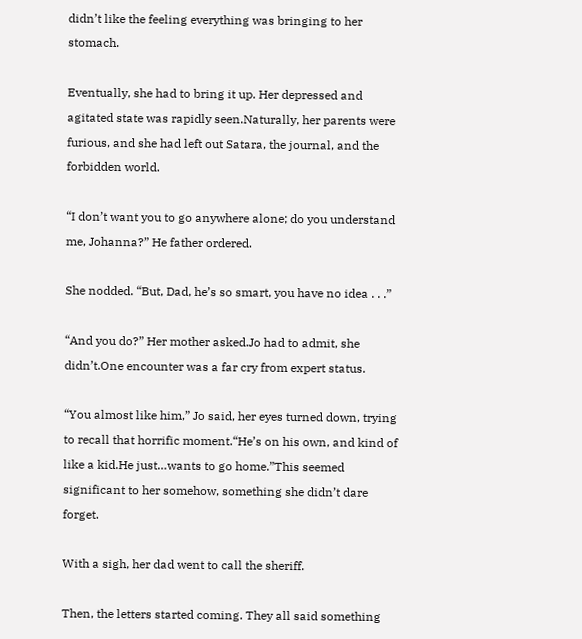didn’t like the feeling everything was bringing to her stomach.

Eventually, she had to bring it up. Her depressed and agitated state was rapidly seen.Naturally, her parents were furious, and she had left out Satara, the journal, and the forbidden world.

“I don’t want you to go anywhere alone; do you understand me, Johanna?” He father ordered.

She nodded. “But, Dad, he’s so smart, you have no idea . . .”

“And you do?” Her mother asked.Jo had to admit, she didn’t.One encounter was a far cry from expert status.

“You almost like him,” Jo said, her eyes turned down, trying to recall that horrific moment.“He’s on his own, and kind of like a kid.He just…wants to go home.”This seemed significant to her somehow, something she didn’t dare forget.

With a sigh, her dad went to call the sheriff.

Then, the letters started coming. They all said something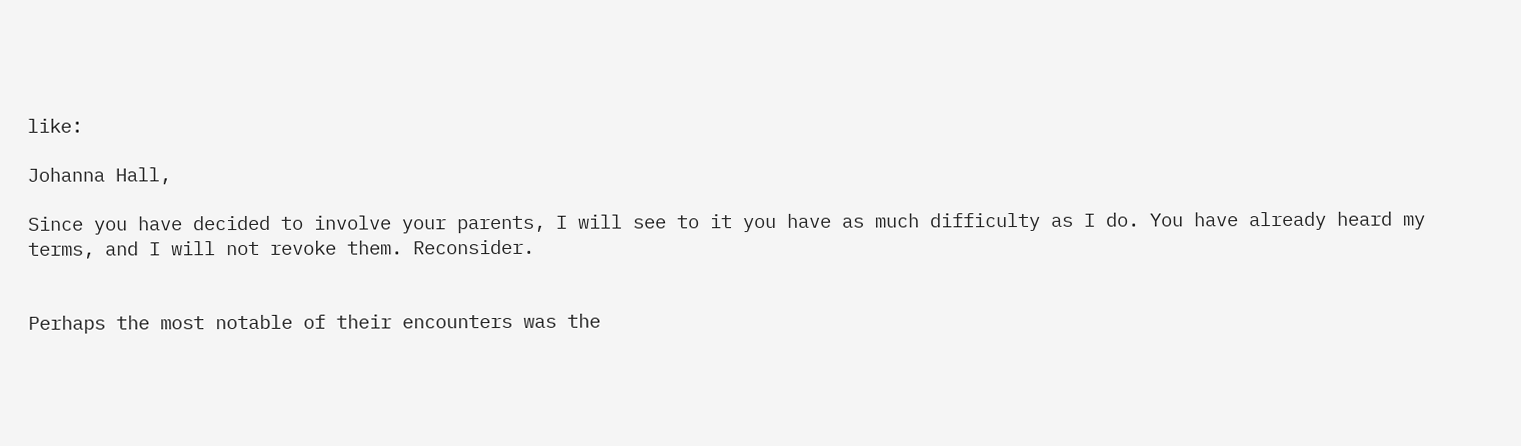like:

Johanna Hall,

Since you have decided to involve your parents, I will see to it you have as much difficulty as I do. You have already heard my terms, and I will not revoke them. Reconsider.


Perhaps the most notable of their encounters was the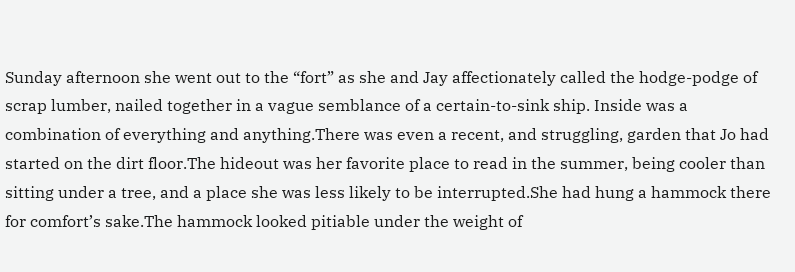Sunday afternoon she went out to the “fort” as she and Jay affectionately called the hodge-podge of scrap lumber, nailed together in a vague semblance of a certain-to-sink ship. Inside was a combination of everything and anything.There was even a recent, and struggling, garden that Jo had started on the dirt floor.The hideout was her favorite place to read in the summer, being cooler than sitting under a tree, and a place she was less likely to be interrupted.She had hung a hammock there for comfort’s sake.The hammock looked pitiable under the weight of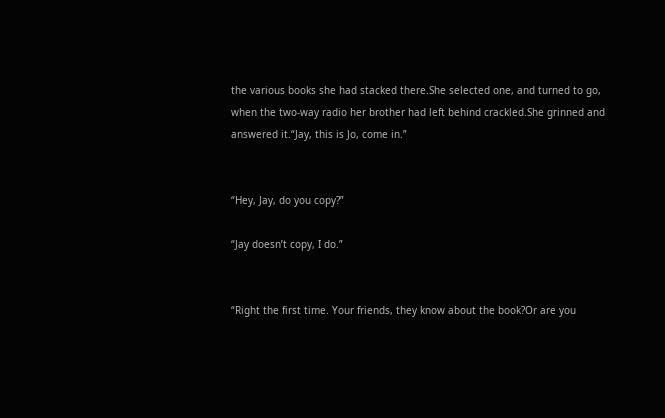the various books she had stacked there.She selected one, and turned to go, when the two-way radio her brother had left behind crackled.She grinned and answered it.“Jay, this is Jo, come in.”


“Hey, Jay, do you copy?”

“Jay doesn’t copy, I do.”


“Right the first time. Your friends, they know about the book?Or are you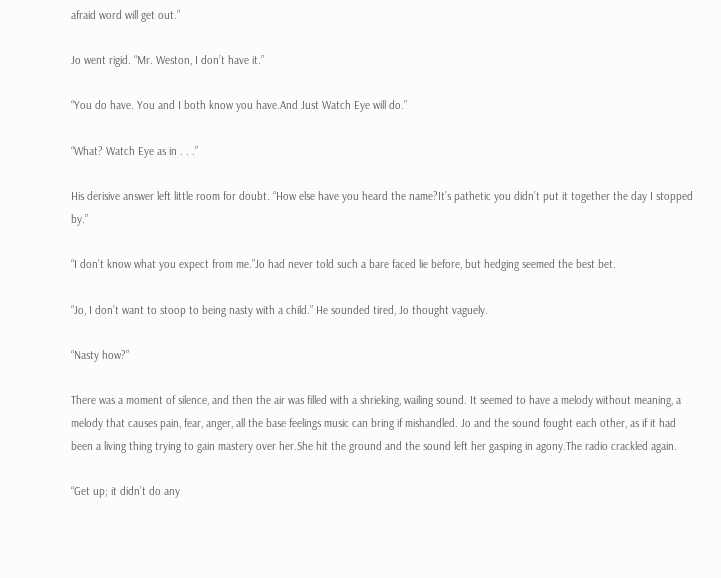afraid word will get out.”

Jo went rigid. “Mr. Weston, I don’t have it.”

“You do have. You and I both know you have.And Just Watch Eye will do.”

“What? Watch Eye as in . . .”

His derisive answer left little room for doubt. “How else have you heard the name?It’s pathetic you didn’t put it together the day I stopped by.”

“I don’t know what you expect from me.”Jo had never told such a bare faced lie before, but hedging seemed the best bet.

“Jo, I don’t want to stoop to being nasty with a child.” He sounded tired, Jo thought vaguely.

“Nasty how?”

There was a moment of silence, and then the air was filled with a shrieking, wailing sound. It seemed to have a melody without meaning, a melody that causes pain, fear, anger, all the base feelings music can bring if mishandled. Jo and the sound fought each other, as if it had been a living thing trying to gain mastery over her.She hit the ground and the sound left her gasping in agony.The radio crackled again.

“Get up; it didn’t do any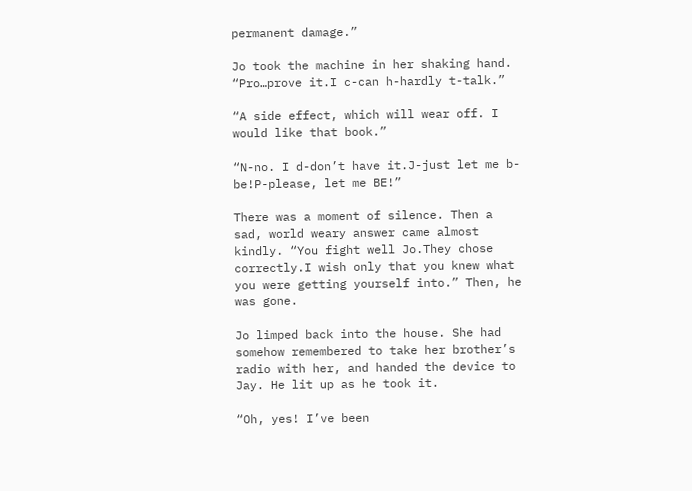permanent damage.”

Jo took the machine in her shaking hand. “Pro…prove it.I c-can h-hardly t-talk.”

“A side effect, which will wear off. I would like that book.”

“N-no. I d-don’t have it.J-just let me b-be!P-please, let me BE!”

There was a moment of silence. Then a sad, world weary answer came almost kindly. “You fight well Jo.They chose correctly.I wish only that you knew what you were getting yourself into.” Then, he was gone.

Jo limped back into the house. She had somehow remembered to take her brother’s radio with her, and handed the device to Jay. He lit up as he took it.

“Oh, yes! I’ve been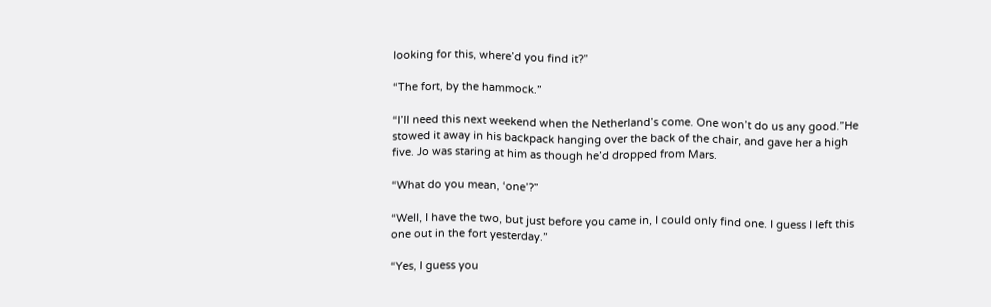looking for this, where’d you find it?”

“The fort, by the hammock.”

“I’ll need this next weekend when the Netherland’s come. One won’t do us any good.”He stowed it away in his backpack hanging over the back of the chair, and gave her a high five. Jo was staring at him as though he’d dropped from Mars.

“What do you mean, ‘one’?”

“Well, I have the two, but just before you came in, I could only find one. I guess I left this one out in the fort yesterday.”

“Yes, I guess you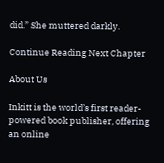did.” She muttered darkly.

Continue Reading Next Chapter

About Us

Inkitt is the world’s first reader-powered book publisher, offering an online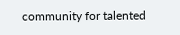community for talented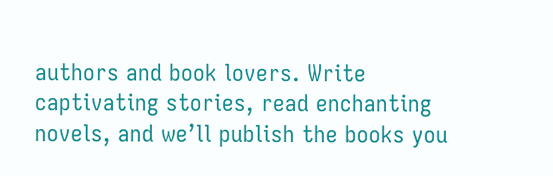authors and book lovers. Write captivating stories, read enchanting novels, and we’ll publish the books you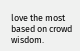love the most based on crowd wisdom.